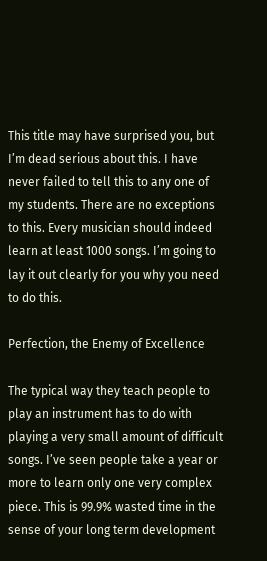This title may have surprised you, but I’m dead serious about this. I have never failed to tell this to any one of my students. There are no exceptions to this. Every musician should indeed learn at least 1000 songs. I’m going to lay it out clearly for you why you need to do this.

Perfection, the Enemy of Excellence

The typical way they teach people to play an instrument has to do with playing a very small amount of difficult songs. I’ve seen people take a year or more to learn only one very complex piece. This is 99.9% wasted time in the sense of your long term development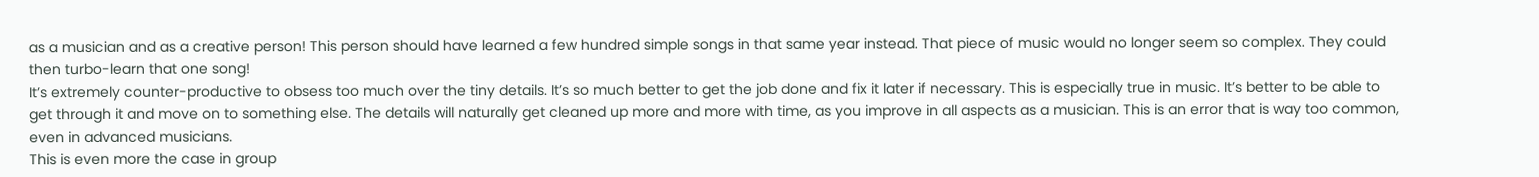as a musician and as a creative person! This person should have learned a few hundred simple songs in that same year instead. That piece of music would no longer seem so complex. They could then turbo-learn that one song!
It’s extremely counter-productive to obsess too much over the tiny details. It’s so much better to get the job done and fix it later if necessary. This is especially true in music. It’s better to be able to get through it and move on to something else. The details will naturally get cleaned up more and more with time, as you improve in all aspects as a musician. This is an error that is way too common, even in advanced musicians.
This is even more the case in group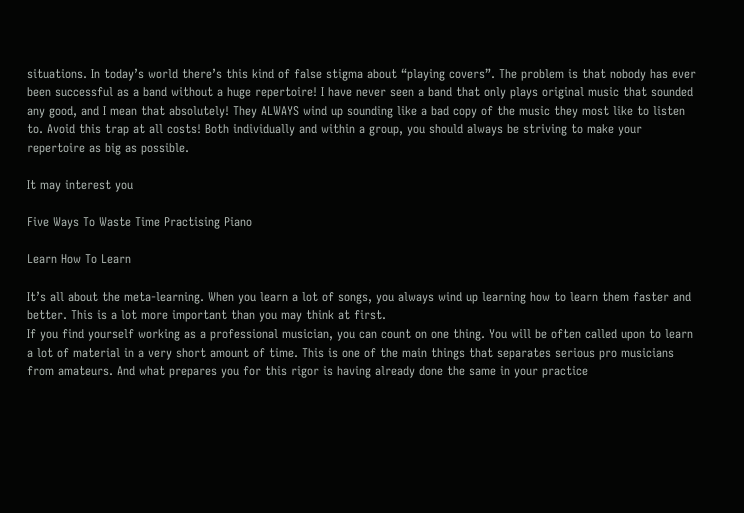situations. In today’s world there’s this kind of false stigma about “playing covers”. The problem is that nobody has ever been successful as a band without a huge repertoire! I have never seen a band that only plays original music that sounded any good, and I mean that absolutely! They ALWAYS wind up sounding like a bad copy of the music they most like to listen to. Avoid this trap at all costs! Both individually and within a group, you should always be striving to make your repertoire as big as possible.

It may interest you

Five Ways To Waste Time Practising Piano

Learn How To Learn

It’s all about the meta-learning. When you learn a lot of songs, you always wind up learning how to learn them faster and better. This is a lot more important than you may think at first.
If you find yourself working as a professional musician, you can count on one thing. You will be often called upon to learn a lot of material in a very short amount of time. This is one of the main things that separates serious pro musicians from amateurs. And what prepares you for this rigor is having already done the same in your practice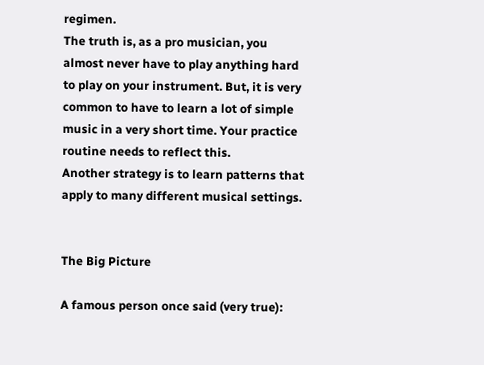regimen.
The truth is, as a pro musician, you almost never have to play anything hard to play on your instrument. But, it is very common to have to learn a lot of simple music in a very short time. Your practice routine needs to reflect this.
Another strategy is to learn patterns that apply to many different musical settings.


The Big Picture

A famous person once said (very true):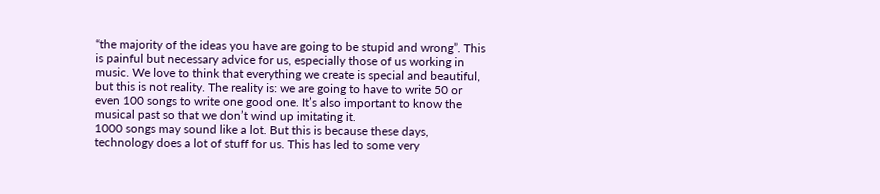“the majority of the ideas you have are going to be stupid and wrong”. This is painful but necessary advice for us, especially those of us working in music. We love to think that everything we create is special and beautiful, but this is not reality. The reality is: we are going to have to write 50 or even 100 songs to write one good one. It’s also important to know the musical past so that we don’t wind up imitating it.
1000 songs may sound like a lot. But this is because these days, technology does a lot of stuff for us. This has led to some very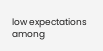low expectations among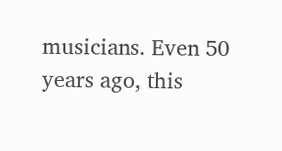musicians. Even 50 years ago, this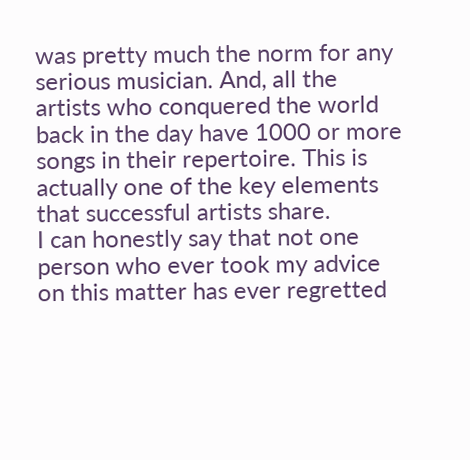was pretty much the norm for any serious musician. And, all the artists who conquered the world back in the day have 1000 or more songs in their repertoire. This is actually one of the key elements that successful artists share.
I can honestly say that not one person who ever took my advice on this matter has ever regretted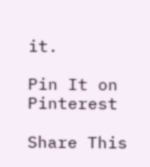it.

Pin It on Pinterest

Share This